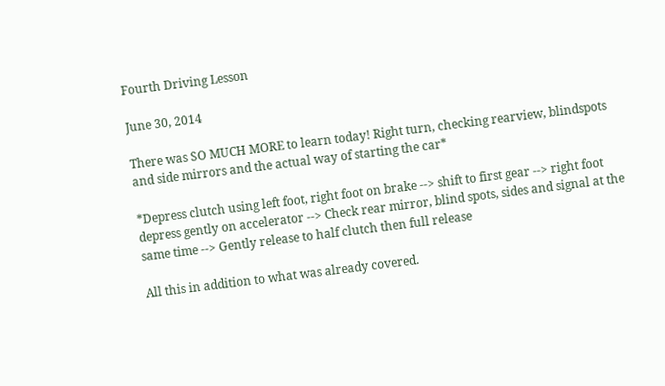Fourth Driving Lesson

June 30, 2014

There was SO MUCH MORE to learn today! Right turn, checking rearview, blindspots and side mirrors and the actual way of starting the car*

*Depress clutch using left foot, right foot on brake --> shift to first gear --> right foot depress gently on accelerator --> Check rear mirror, blind spots, sides and signal at the same time --> Gently release to half clutch then full release

All this in addition to what was already covered.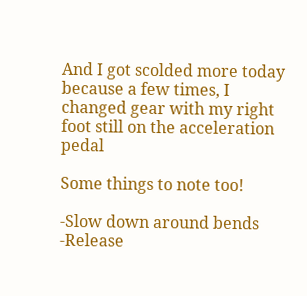And I got scolded more today because a few times, I changed gear with my right foot still on the acceleration pedal

Some things to note too!

-Slow down around bends
-Release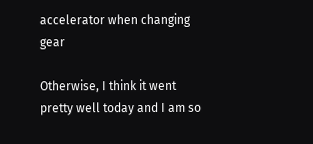accelerator when changing gear

Otherwise, I think it went pretty well today and I am so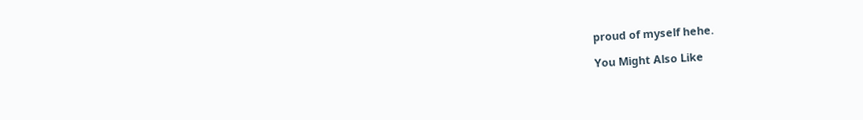proud of myself hehe.

You Might Also Like